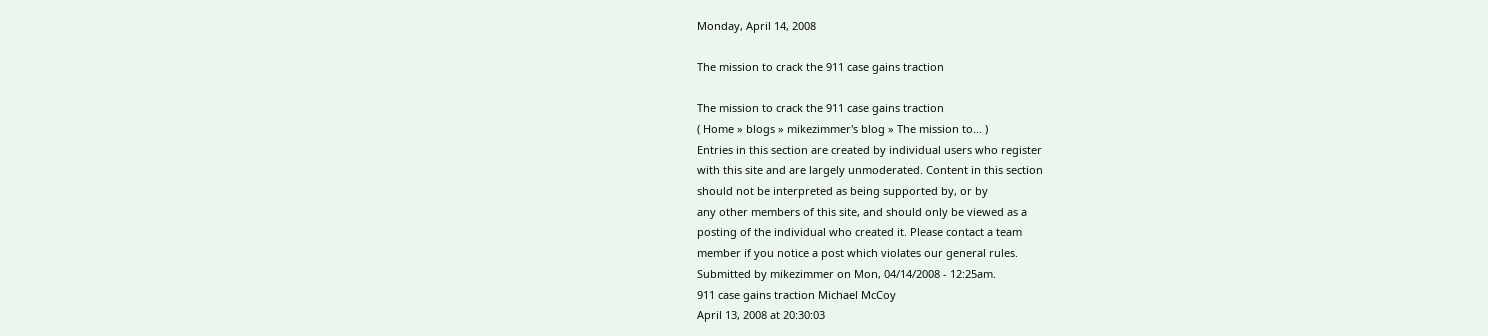Monday, April 14, 2008

The mission to crack the 911 case gains traction

The mission to crack the 911 case gains traction
( Home » blogs » mikezimmer's blog » The mission to... )
Entries in this section are created by individual users who register
with this site and are largely unmoderated. Content in this section
should not be interpreted as being supported by, or by
any other members of this site, and should only be viewed as a
posting of the individual who created it. Please contact a team
member if you notice a post which violates our general rules.
Submitted by mikezimmer on Mon, 04/14/2008 - 12:25am.
911 case gains traction Michael McCoy
April 13, 2008 at 20:30:03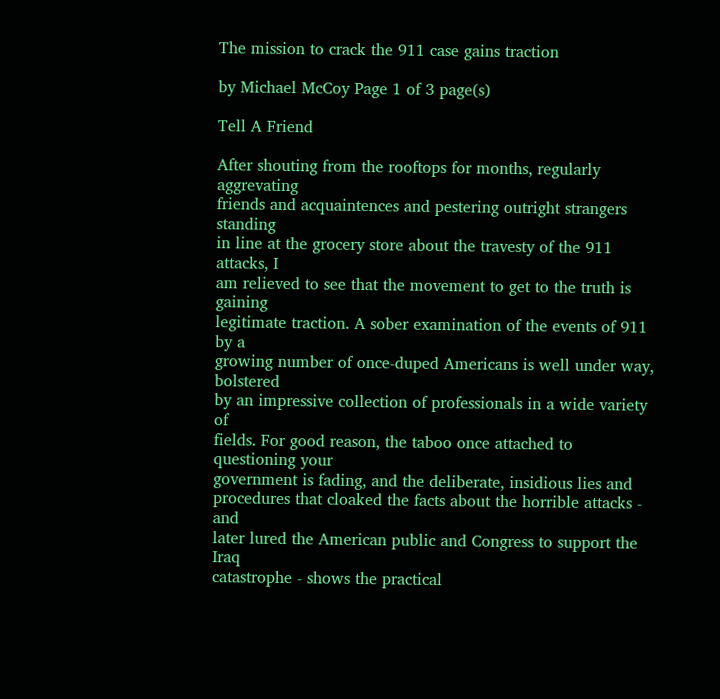The mission to crack the 911 case gains traction

by Michael McCoy Page 1 of 3 page(s)

Tell A Friend

After shouting from the rooftops for months, regularly aggrevating
friends and acquaintences and pestering outright strangers standing
in line at the grocery store about the travesty of the 911 attacks, I
am relieved to see that the movement to get to the truth is gaining
legitimate traction. A sober examination of the events of 911 by a
growing number of once-duped Americans is well under way, bolstered
by an impressive collection of professionals in a wide variety of
fields. For good reason, the taboo once attached to questioning your
government is fading, and the deliberate, insidious lies and
procedures that cloaked the facts about the horrible attacks - and
later lured the American public and Congress to support the Iraq
catastrophe - shows the practical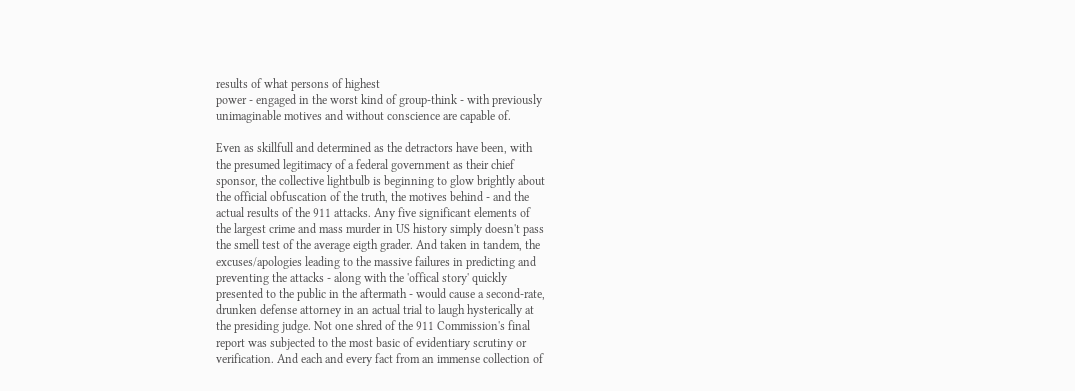results of what persons of highest
power - engaged in the worst kind of group-think - with previously
unimaginable motives and without conscience are capable of.

Even as skillfull and determined as the detractors have been, with
the presumed legitimacy of a federal government as their chief
sponsor, the collective lightbulb is beginning to glow brightly about
the official obfuscation of the truth, the motives behind - and the
actual results of the 911 attacks. Any five significant elements of
the largest crime and mass murder in US history simply doesn't pass
the smell test of the average eigth grader. And taken in tandem, the
excuses/apologies leading to the massive failures in predicting and
preventing the attacks - along with the 'offical story' quickly
presented to the public in the aftermath - would cause a second-rate,
drunken defense attorney in an actual trial to laugh hysterically at
the presiding judge. Not one shred of the 911 Commission's final
report was subjected to the most basic of evidentiary scrutiny or
verification. And each and every fact from an immense collection of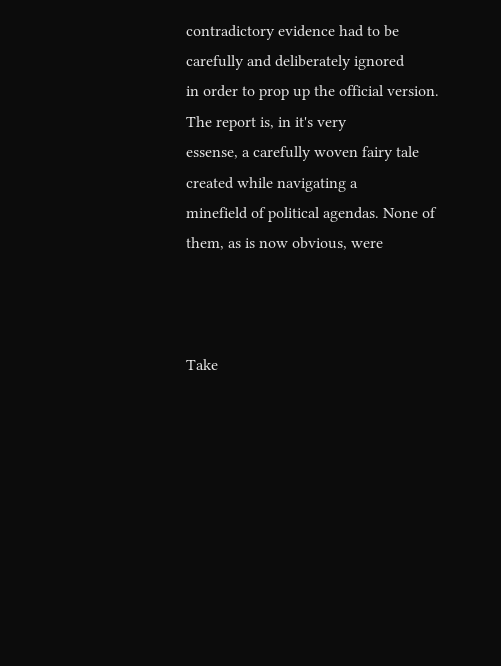contradictory evidence had to be carefully and deliberately ignored
in order to prop up the official version. The report is, in it's very
essense, a carefully woven fairy tale created while navigating a
minefield of political agendas. None of them, as is now obvious, were



Take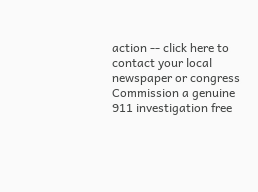action -- click here to contact your local newspaper or congress
Commission a genuine 911 investigation free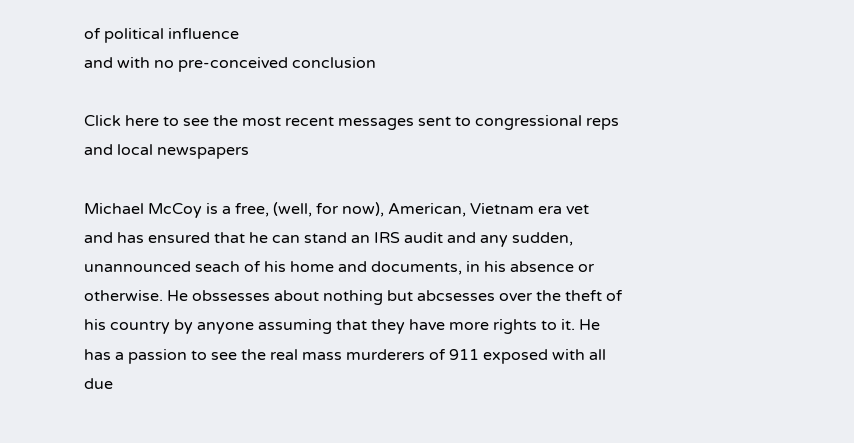of political influence
and with no pre-conceived conclusion

Click here to see the most recent messages sent to congressional reps
and local newspapers

Michael McCoy is a free, (well, for now), American, Vietnam era vet
and has ensured that he can stand an IRS audit and any sudden,
unannounced seach of his home and documents, in his absence or
otherwise. He obssesses about nothing but abcsesses over the theft of
his country by anyone assuming that they have more rights to it. He
has a passion to see the real mass murderers of 911 exposed with all
due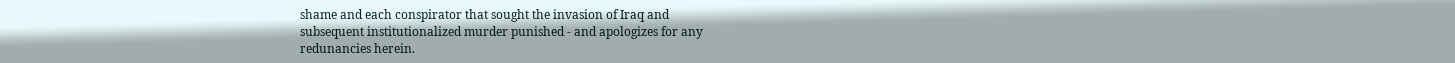shame and each conspirator that sought the invasion of Iraq and
subsequent institutionalized murder punished - and apologizes for any
redunancies herein.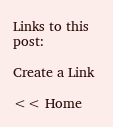Links to this post:

Create a Link

<< Home